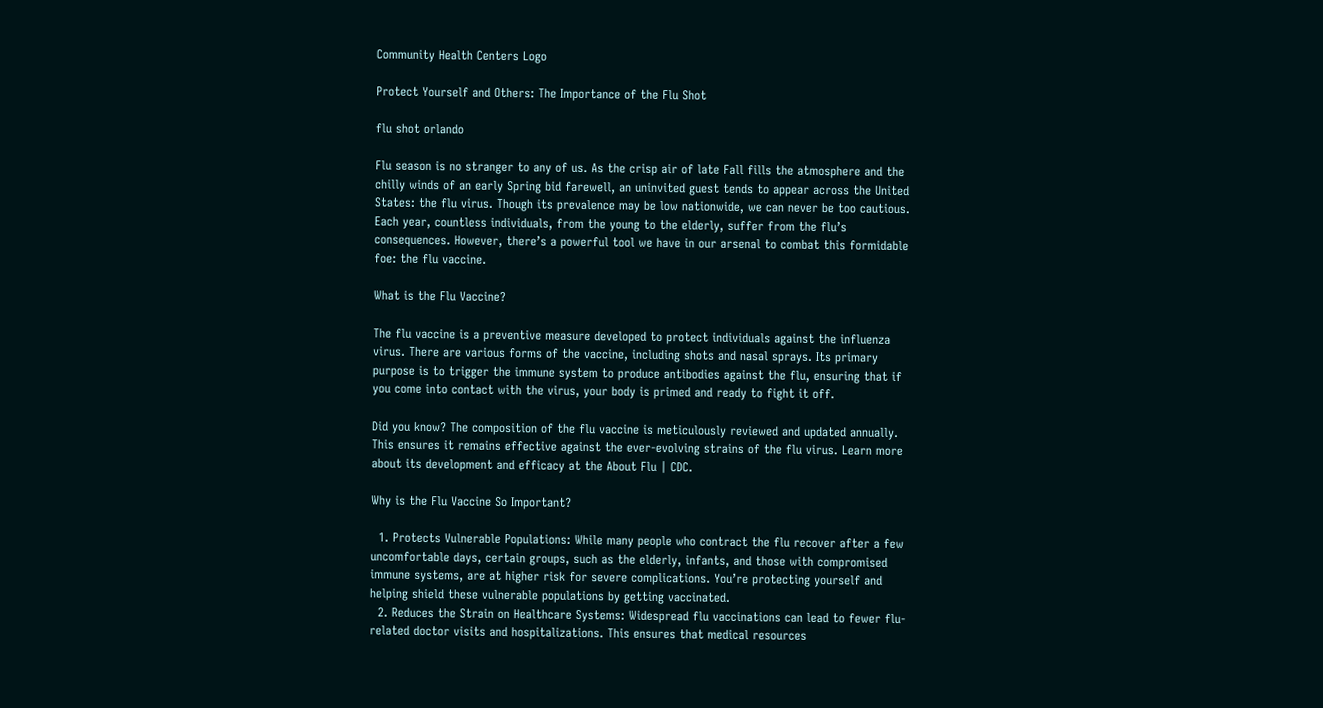Community Health Centers Logo

Protect Yourself and Others: The Importance of the Flu Shot

flu shot orlando

Flu season is no stranger to any of us. As the crisp air of late Fall fills the atmosphere and the chilly winds of an early Spring bid farewell, an uninvited guest tends to appear across the United States: the flu virus. Though its prevalence may be low nationwide, we can never be too cautious. Each year, countless individuals, from the young to the elderly, suffer from the flu’s consequences. However, there’s a powerful tool we have in our arsenal to combat this formidable foe: the flu vaccine.

What is the Flu Vaccine?

The flu vaccine is a preventive measure developed to protect individuals against the influenza virus. There are various forms of the vaccine, including shots and nasal sprays. Its primary purpose is to trigger the immune system to produce antibodies against the flu, ensuring that if you come into contact with the virus, your body is primed and ready to fight it off.

Did you know? The composition of the flu vaccine is meticulously reviewed and updated annually. This ensures it remains effective against the ever-evolving strains of the flu virus. Learn more about its development and efficacy at the About Flu | CDC.

Why is the Flu Vaccine So Important?

  1. Protects Vulnerable Populations: While many people who contract the flu recover after a few uncomfortable days, certain groups, such as the elderly, infants, and those with compromised immune systems, are at higher risk for severe complications. You’re protecting yourself and helping shield these vulnerable populations by getting vaccinated.
  2. Reduces the Strain on Healthcare Systems: Widespread flu vaccinations can lead to fewer flu-related doctor visits and hospitalizations. This ensures that medical resources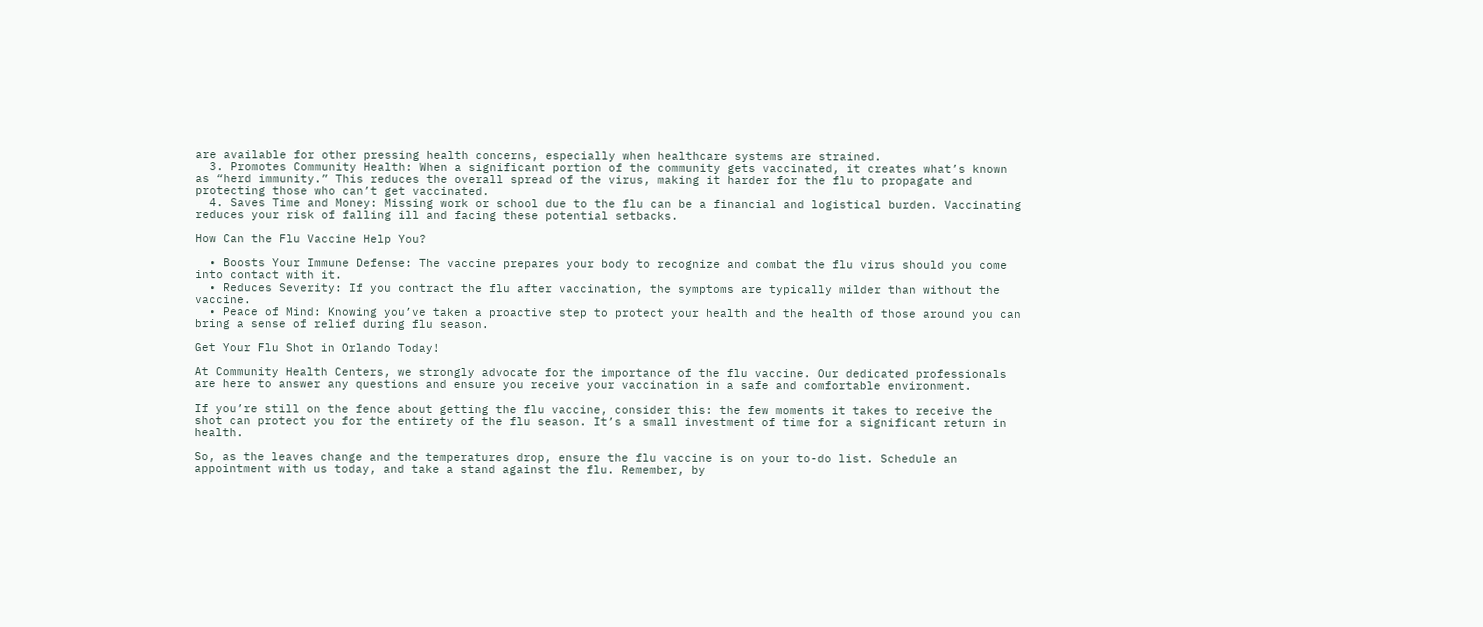are available for other pressing health concerns, especially when healthcare systems are strained.
  3. Promotes Community Health: When a significant portion of the community gets vaccinated, it creates what’s known as “herd immunity.” This reduces the overall spread of the virus, making it harder for the flu to propagate and protecting those who can’t get vaccinated.
  4. Saves Time and Money: Missing work or school due to the flu can be a financial and logistical burden. Vaccinating reduces your risk of falling ill and facing these potential setbacks.

How Can the Flu Vaccine Help You?

  • Boosts Your Immune Defense: The vaccine prepares your body to recognize and combat the flu virus should you come into contact with it.
  • Reduces Severity: If you contract the flu after vaccination, the symptoms are typically milder than without the vaccine.
  • Peace of Mind: Knowing you’ve taken a proactive step to protect your health and the health of those around you can bring a sense of relief during flu season.

Get Your Flu Shot in Orlando Today!

At Community Health Centers, we strongly advocate for the importance of the flu vaccine. Our dedicated professionals are here to answer any questions and ensure you receive your vaccination in a safe and comfortable environment.

If you’re still on the fence about getting the flu vaccine, consider this: the few moments it takes to receive the shot can protect you for the entirety of the flu season. It’s a small investment of time for a significant return in health.

So, as the leaves change and the temperatures drop, ensure the flu vaccine is on your to-do list. Schedule an appointment with us today, and take a stand against the flu. Remember, by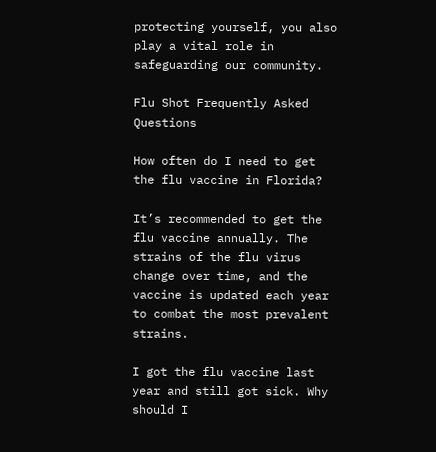protecting yourself, you also play a vital role in safeguarding our community.

Flu Shot Frequently Asked Questions

How often do I need to get the flu vaccine in Florida?

It’s recommended to get the flu vaccine annually. The strains of the flu virus change over time, and the vaccine is updated each year to combat the most prevalent strains.

I got the flu vaccine last year and still got sick. Why should I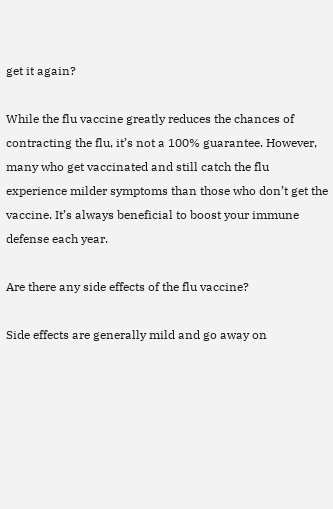get it again?

While the flu vaccine greatly reduces the chances of contracting the flu, it’s not a 100% guarantee. However, many who get vaccinated and still catch the flu experience milder symptoms than those who don’t get the vaccine. It’s always beneficial to boost your immune defense each year.

Are there any side effects of the flu vaccine?

Side effects are generally mild and go away on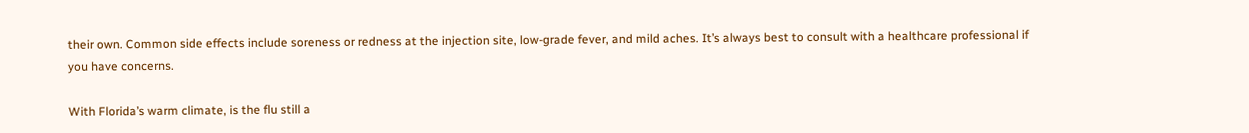their own. Common side effects include soreness or redness at the injection site, low-grade fever, and mild aches. It’s always best to consult with a healthcare professional if you have concerns.

With Florida’s warm climate, is the flu still a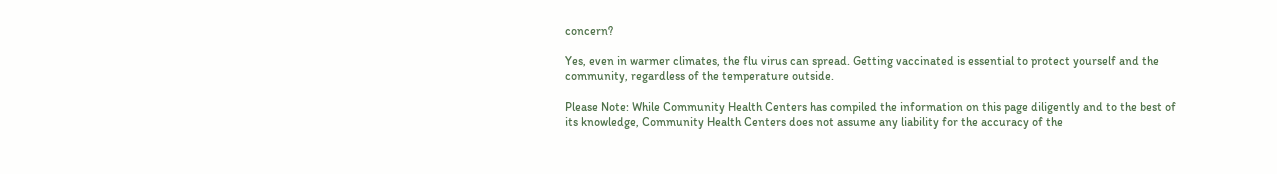concern?

Yes, even in warmer climates, the flu virus can spread. Getting vaccinated is essential to protect yourself and the community, regardless of the temperature outside.

Please Note: While Community Health Centers has compiled the information on this page diligently and to the best of its knowledge, Community Health Centers does not assume any liability for the accuracy of the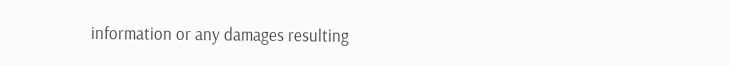information or any damages resulting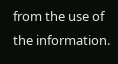from the use of the information.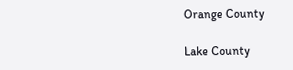Orange County

Lake County